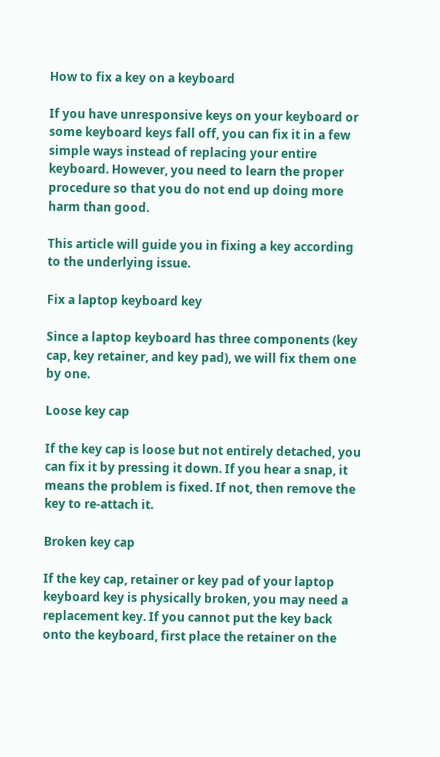How to fix a key on a keyboard

If you have unresponsive keys on your keyboard or some keyboard keys fall off, you can fix it in a few simple ways instead of replacing your entire keyboard. However, you need to learn the proper procedure so that you do not end up doing more harm than good.

This article will guide you in fixing a key according to the underlying issue.

Fix a laptop keyboard key

Since a laptop keyboard has three components (key cap, key retainer, and key pad), we will fix them one by one.

Loose key cap

If the key cap is loose but not entirely detached, you can fix it by pressing it down. If you hear a snap, it means the problem is fixed. If not, then remove the key to re-attach it.

Broken key cap

If the key cap, retainer or key pad of your laptop keyboard key is physically broken, you may need a replacement key. If you cannot put the key back onto the keyboard, first place the retainer on the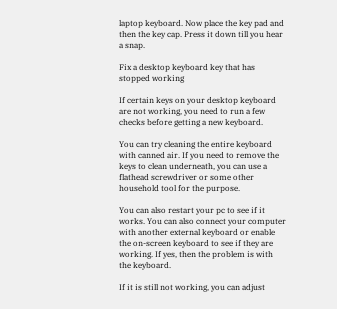laptop keyboard. Now place the key pad and then the key cap. Press it down till you hear a snap.

Fix a desktop keyboard key that has stopped working

If certain keys on your desktop keyboard are not working, you need to run a few checks before getting a new keyboard.

You can try cleaning the entire keyboard with canned air. If you need to remove the keys to clean underneath, you can use a flathead screwdriver or some other household tool for the purpose.

You can also restart your pc to see if it works. You can also connect your computer with another external keyboard or enable the on-screen keyboard to see if they are working. If yes, then the problem is with the keyboard.

If it is still not working, you can adjust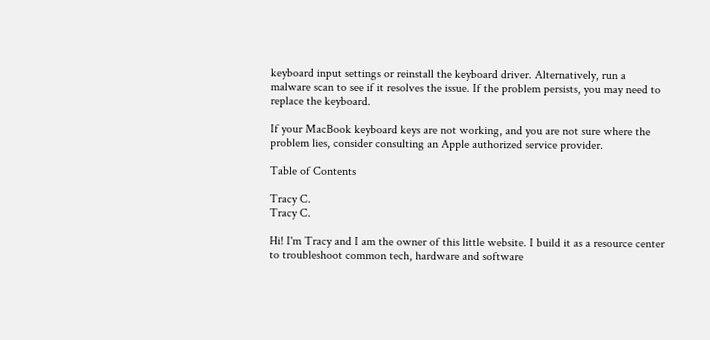keyboard input settings or reinstall the keyboard driver. Alternatively, run a malware scan to see if it resolves the issue. If the problem persists, you may need to replace the keyboard.

If your MacBook keyboard keys are not working, and you are not sure where the problem lies, consider consulting an Apple authorized service provider.

Table of Contents

Tracy C.
Tracy C.

Hi! I'm Tracy and I am the owner of this little website. I build it as a resource center to troubleshoot common tech, hardware and software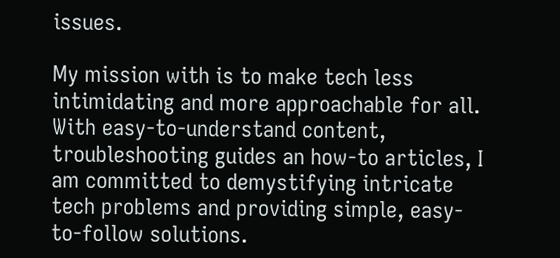issues.

My mission with is to make tech less intimidating and more approachable for all. With easy-to-understand content, troubleshooting guides an how-to articles, I am committed to demystifying intricate tech problems and providing simple, easy-to-follow solutions.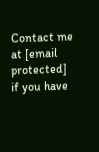Contact me at [email protected] if you have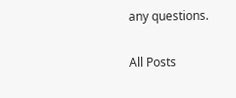any questions.

All Posts